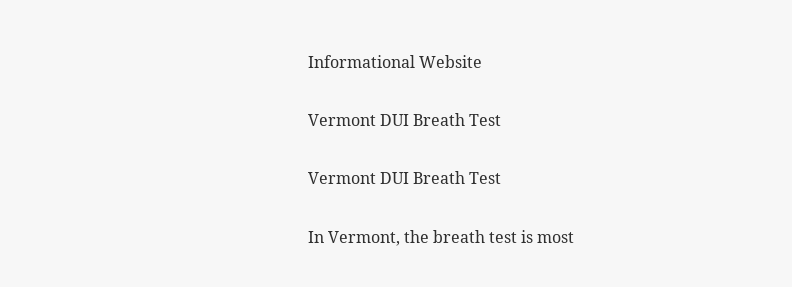Informational Website

Vermont DUI Breath Test

Vermont DUI Breath Test

In Vermont, the breath test is most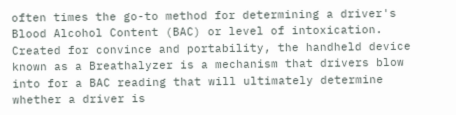often times the go-to method for determining a driver's Blood Alcohol Content (BAC) or level of intoxication. Created for convince and portability, the handheld device known as a Breathalyzer is a mechanism that drivers blow into for a BAC reading that will ultimately determine whether a driver is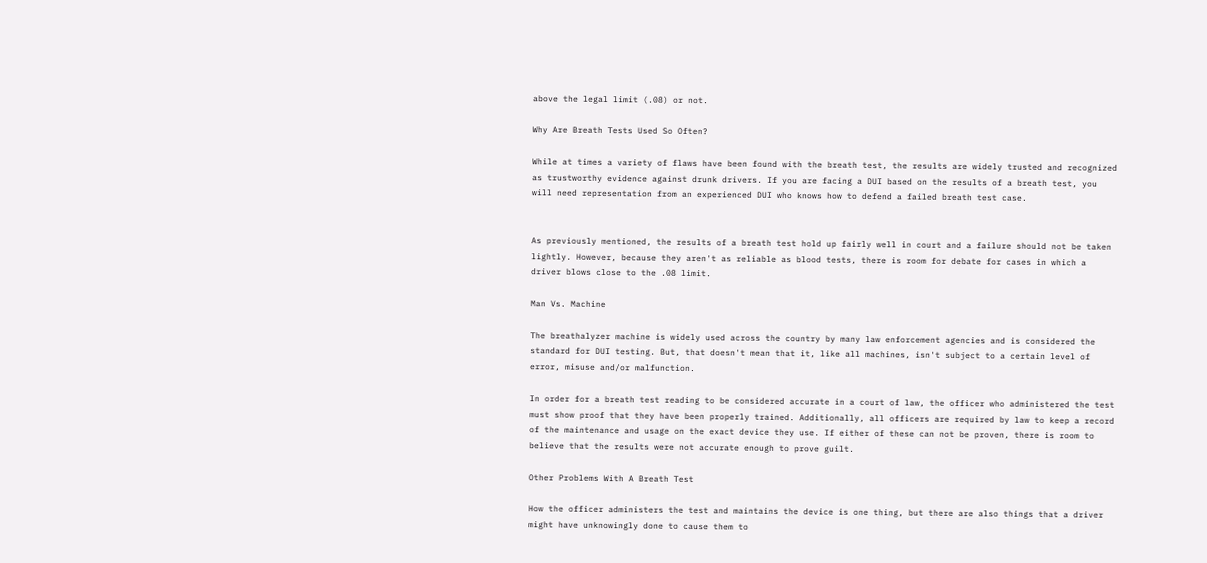above the legal limit (.08) or not.

Why Are Breath Tests Used So Often?

While at times a variety of flaws have been found with the breath test, the results are widely trusted and recognized as trustworthy evidence against drunk drivers. If you are facing a DUI based on the results of a breath test, you will need representation from an experienced DUI who knows how to defend a failed breath test case.


As previously mentioned, the results of a breath test hold up fairly well in court and a failure should not be taken lightly. However, because they aren't as reliable as blood tests, there is room for debate for cases in which a driver blows close to the .08 limit.

Man Vs. Machine

The breathalyzer machine is widely used across the country by many law enforcement agencies and is considered the standard for DUI testing. But, that doesn't mean that it, like all machines, isn't subject to a certain level of error, misuse and/or malfunction.

In order for a breath test reading to be considered accurate in a court of law, the officer who administered the test must show proof that they have been properly trained. Additionally, all officers are required by law to keep a record of the maintenance and usage on the exact device they use. If either of these can not be proven, there is room to believe that the results were not accurate enough to prove guilt.

Other Problems With A Breath Test

How the officer administers the test and maintains the device is one thing, but there are also things that a driver might have unknowingly done to cause them to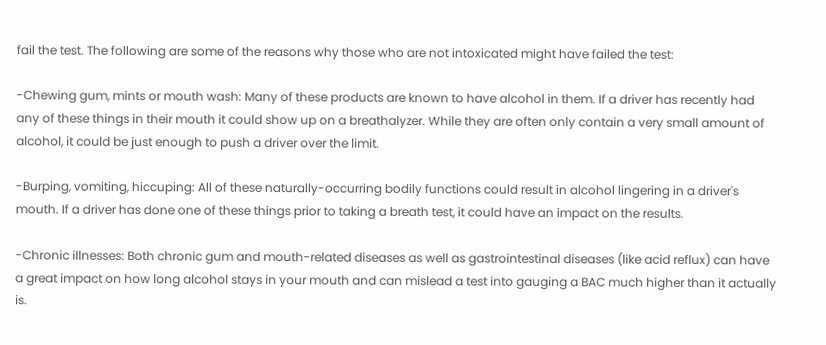fail the test. The following are some of the reasons why those who are not intoxicated might have failed the test:

-Chewing gum, mints or mouth wash: Many of these products are known to have alcohol in them. If a driver has recently had any of these things in their mouth it could show up on a breathalyzer. While they are often only contain a very small amount of alcohol, it could be just enough to push a driver over the limit.

-Burping, vomiting, hiccuping: All of these naturally-occurring bodily functions could result in alcohol lingering in a driver's mouth. If a driver has done one of these things prior to taking a breath test, it could have an impact on the results.

-Chronic illnesses: Both chronic gum and mouth-related diseases as well as gastrointestinal diseases (like acid reflux) can have a great impact on how long alcohol stays in your mouth and can mislead a test into gauging a BAC much higher than it actually is.